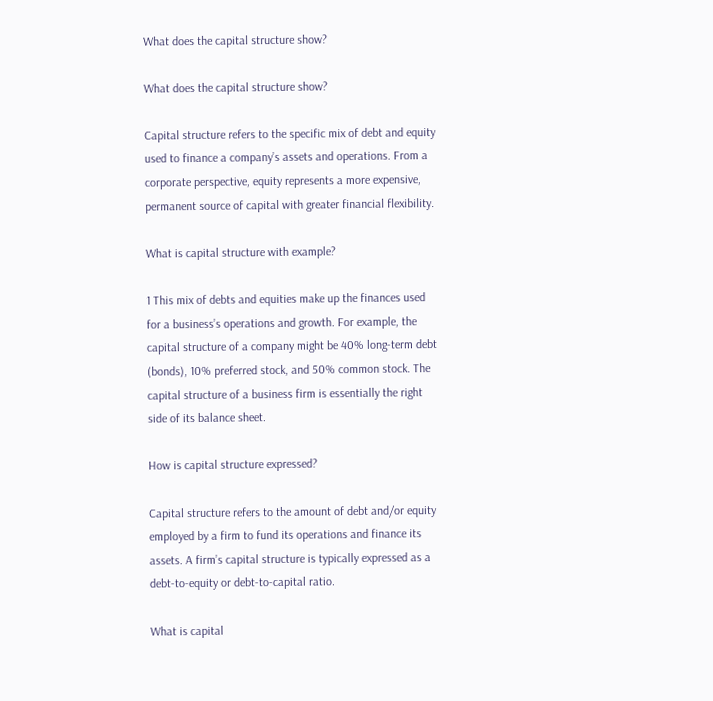What does the capital structure show?

What does the capital structure show?

Capital structure refers to the specific mix of debt and equity used to finance a company’s assets and operations. From a corporate perspective, equity represents a more expensive, permanent source of capital with greater financial flexibility.

What is capital structure with example?

1 This mix of debts and equities make up the finances used for a business’s operations and growth. For example, the capital structure of a company might be 40% long-term debt (bonds), 10% preferred stock, and 50% common stock. The capital structure of a business firm is essentially the right side of its balance sheet.

How is capital structure expressed?

Capital structure refers to the amount of debt and/or equity employed by a firm to fund its operations and finance its assets. A firm’s capital structure is typically expressed as a debt-to-equity or debt-to-capital ratio.

What is capital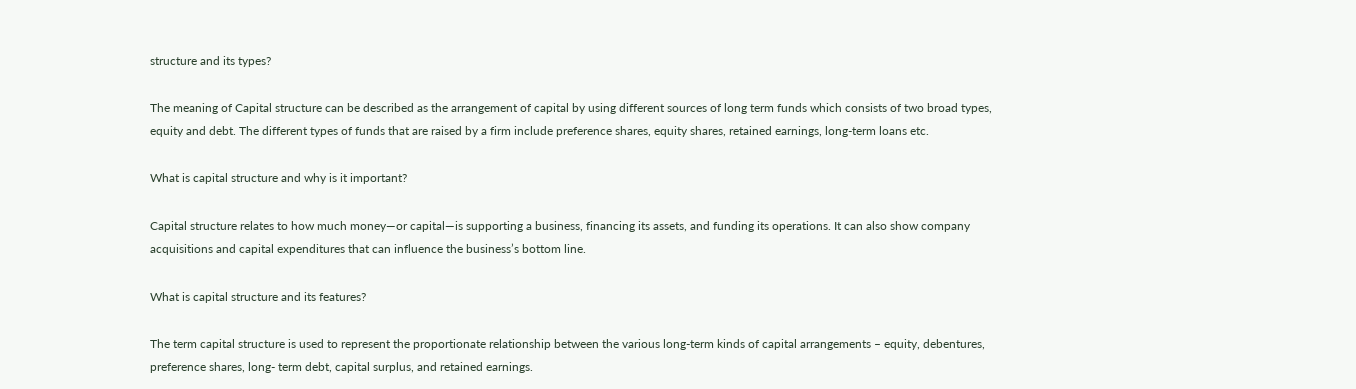structure and its types?

The meaning of Capital structure can be described as the arrangement of capital by using different sources of long term funds which consists of two broad types, equity and debt. The different types of funds that are raised by a firm include preference shares, equity shares, retained earnings, long-term loans etc.

What is capital structure and why is it important?

Capital structure relates to how much money—or capital—is supporting a business, financing its assets, and funding its operations. It can also show company acquisitions and capital expenditures that can influence the business’s bottom line.

What is capital structure and its features?

The term capital structure is used to represent the proportionate relationship between the various long-term kinds of capital arrangements – equity, debentures, preference shares, long- term debt, capital surplus, and retained earnings.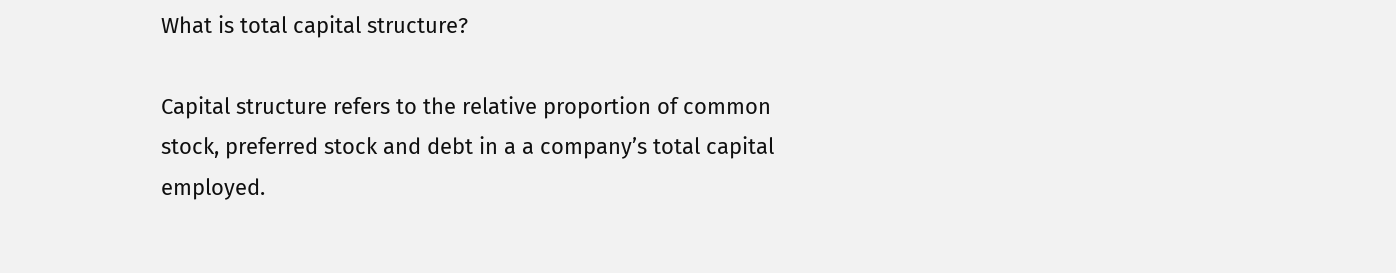What is total capital structure?

Capital structure refers to the relative proportion of common stock, preferred stock and debt in a a company’s total capital employed.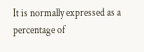It is normally expressed as a percentage of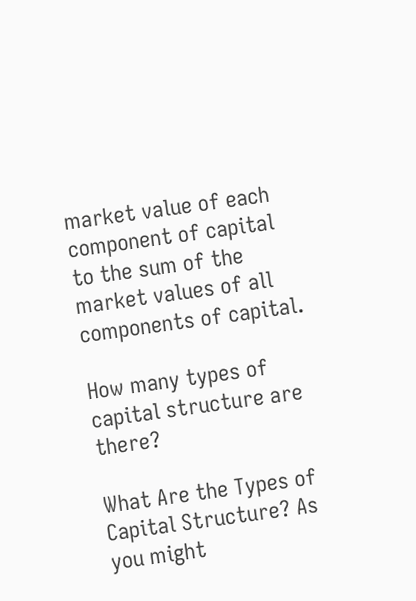market value of each component of capital to the sum of the market values of all components of capital.

How many types of capital structure are there?

What Are the Types of Capital Structure? As you might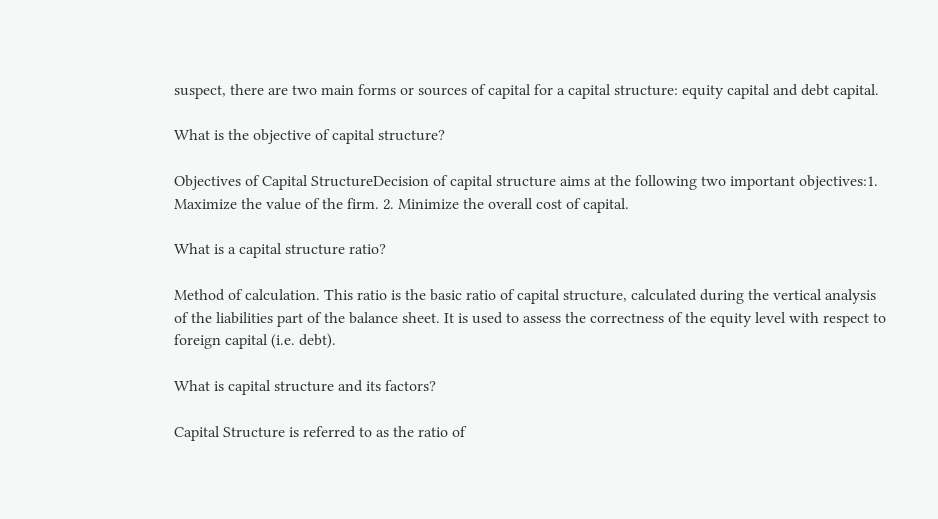suspect, there are two main forms or sources of capital for a capital structure: equity capital and debt capital.

What is the objective of capital structure?

Objectives of Capital StructureDecision of capital structure aims at the following two important objectives:1. Maximize the value of the firm. 2. Minimize the overall cost of capital.

What is a capital structure ratio?

Method of calculation. This ratio is the basic ratio of capital structure, calculated during the vertical analysis of the liabilities part of the balance sheet. It is used to assess the correctness of the equity level with respect to foreign capital (i.e. debt).

What is capital structure and its factors?

Capital Structure is referred to as the ratio of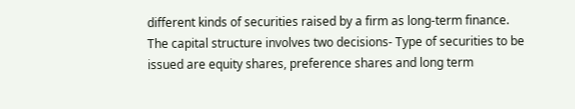different kinds of securities raised by a firm as long-term finance. The capital structure involves two decisions- Type of securities to be issued are equity shares, preference shares and long term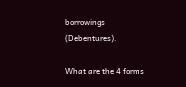borrowings (Debentures).

What are the 4 forms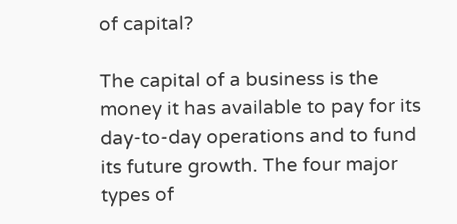of capital?

The capital of a business is the money it has available to pay for its day-to-day operations and to fund its future growth. The four major types of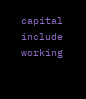capital include working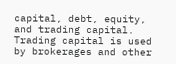capital, debt, equity, and trading capital. Trading capital is used by brokerages and other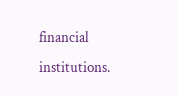financial institutions.